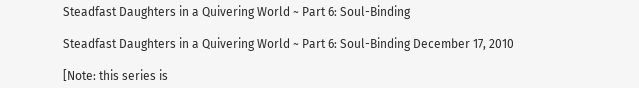Steadfast Daughters in a Quivering World ~ Part 6: Soul-Binding

Steadfast Daughters in a Quivering World ~ Part 6: Soul-Binding December 17, 2010

[Note: this series is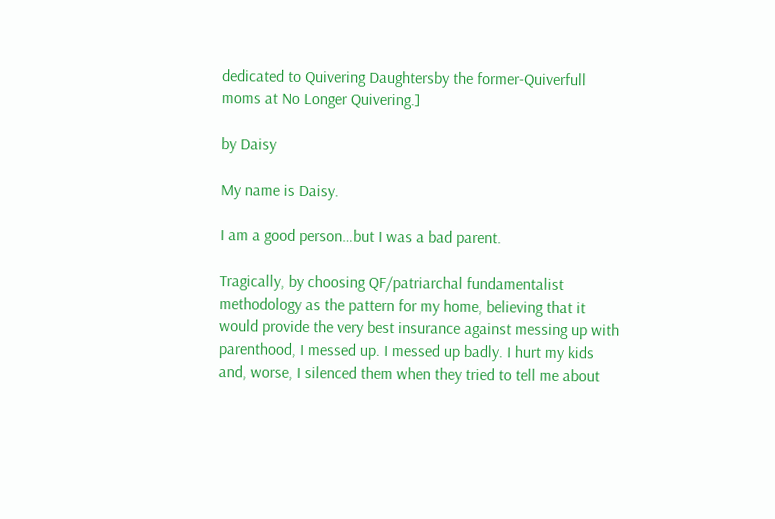dedicated to Quivering Daughtersby the former-Quiverfull moms at No Longer Quivering.]

by Daisy

My name is Daisy.

I am a good person…but I was a bad parent.

Tragically, by choosing QF/patriarchal fundamentalist methodology as the pattern for my home, believing that it would provide the very best insurance against messing up with parenthood, I messed up. I messed up badly. I hurt my kids and, worse, I silenced them when they tried to tell me about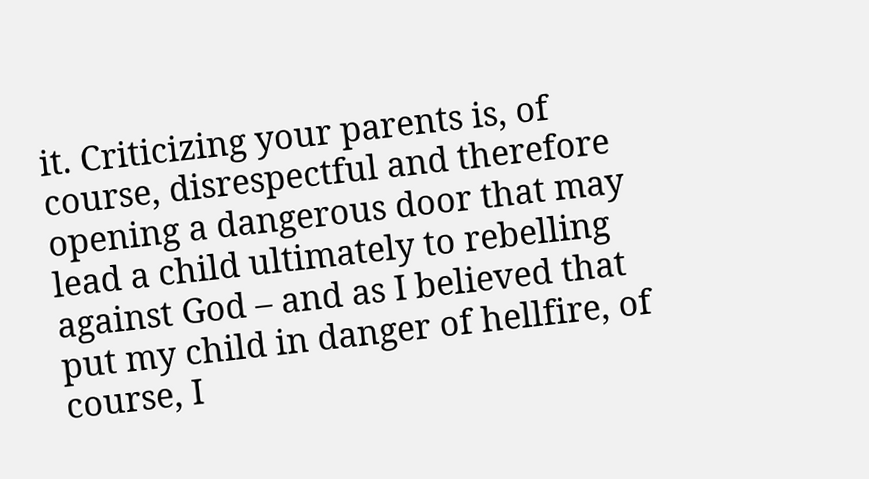it. Criticizing your parents is, of course, disrespectful and therefore opening a dangerous door that may lead a child ultimately to rebelling against God – and as I believed that put my child in danger of hellfire, of course, I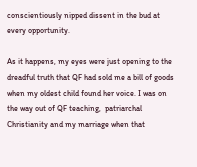conscientiously nipped dissent in the bud at every opportunity.

As it happens, my eyes were just opening to the dreadful truth that QF had sold me a bill of goods when my oldest child found her voice. I was on the way out of QF teaching,  patriarchal Christianity and my marriage when that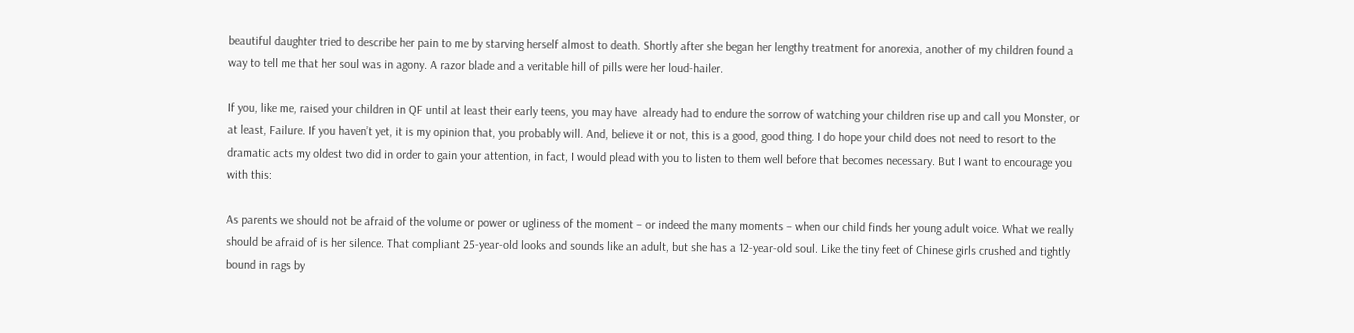beautiful daughter tried to describe her pain to me by starving herself almost to death. Shortly after she began her lengthy treatment for anorexia, another of my children found a way to tell me that her soul was in agony. A razor blade and a veritable hill of pills were her loud-hailer.

If you, like me, raised your children in QF until at least their early teens, you may have  already had to endure the sorrow of watching your children rise up and call you Monster, or at least, Failure. If you haven’t yet, it is my opinion that, you probably will. And, believe it or not, this is a good, good thing. I do hope your child does not need to resort to the dramatic acts my oldest two did in order to gain your attention, in fact, I would plead with you to listen to them well before that becomes necessary. But I want to encourage you with this:

As parents we should not be afraid of the volume or power or ugliness of the moment – or indeed the many moments – when our child finds her young adult voice. What we really should be afraid of is her silence. That compliant 25-year-old looks and sounds like an adult, but she has a 12-year-old soul. Like the tiny feet of Chinese girls crushed and tightly bound in rags by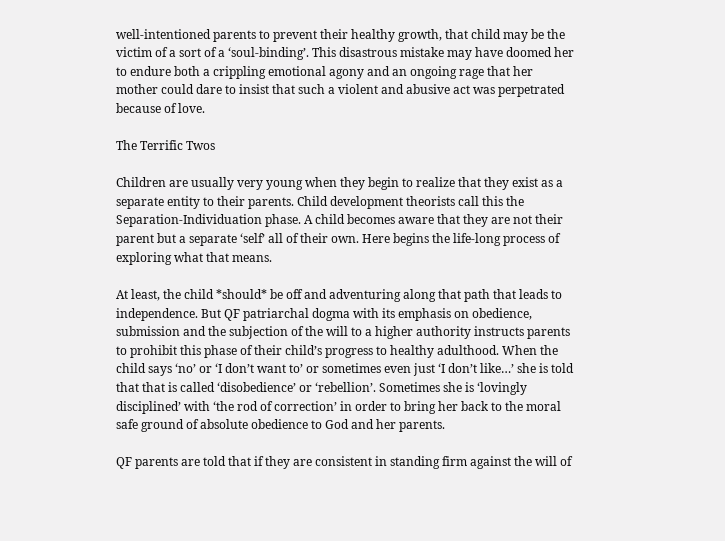well-intentioned parents to prevent their healthy growth, that child may be the victim of a sort of a ‘soul-binding’. This disastrous mistake may have doomed her to endure both a crippling emotional agony and an ongoing rage that her mother could dare to insist that such a violent and abusive act was perpetrated because of love.

The Terrific Twos

Children are usually very young when they begin to realize that they exist as a separate entity to their parents. Child development theorists call this the Separation-Individuation phase. A child becomes aware that they are not their parent but a separate ‘self’ all of their own. Here begins the life-long process of exploring what that means.

At least, the child *should* be off and adventuring along that path that leads to independence. But QF patriarchal dogma with its emphasis on obedience, submission and the subjection of the will to a higher authority instructs parents to prohibit this phase of their child’s progress to healthy adulthood. When the child says ‘no’ or ‘I don’t want to’ or sometimes even just ‘I don’t like…’ she is told that that is called ‘disobedience’ or ‘rebellion’. Sometimes she is ‘lovingly disciplined’ with ‘the rod of correction’ in order to bring her back to the moral safe ground of absolute obedience to God and her parents.

QF parents are told that if they are consistent in standing firm against the will of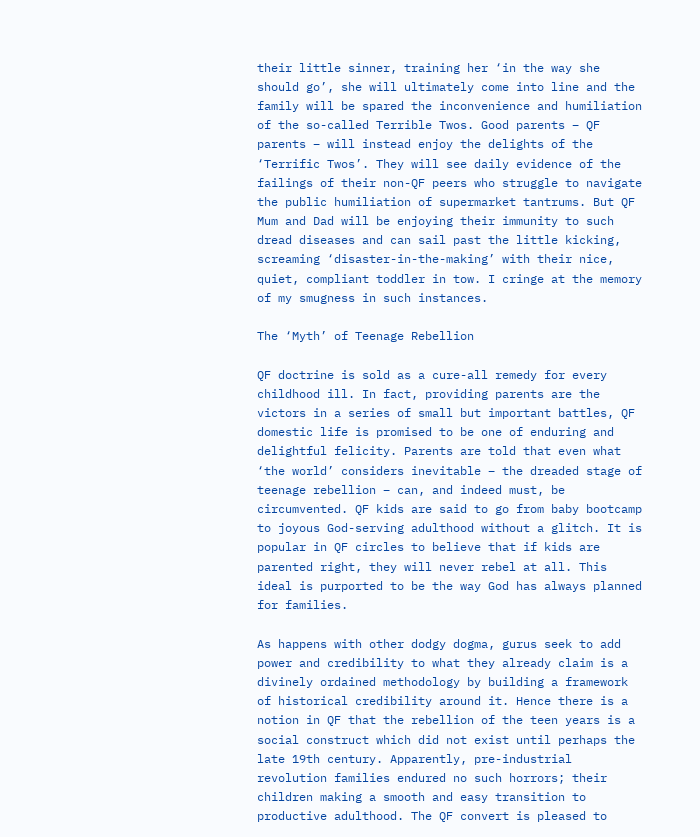their little sinner, training her ‘in the way she should go’, she will ultimately come into line and the family will be spared the inconvenience and humiliation of the so-called Terrible Twos. Good parents – QF parents – will instead enjoy the delights of the ‘Terrific Twos’. They will see daily evidence of the failings of their non-QF peers who struggle to navigate the public humiliation of supermarket tantrums. But QF Mum and Dad will be enjoying their immunity to such dread diseases and can sail past the little kicking, screaming ‘disaster-in-the-making’ with their nice, quiet, compliant toddler in tow. I cringe at the memory of my smugness in such instances.

The ‘Myth’ of Teenage Rebellion

QF doctrine is sold as a cure-all remedy for every childhood ill. In fact, providing parents are the victors in a series of small but important battles, QF domestic life is promised to be one of enduring and delightful felicity. Parents are told that even what ‘the world’ considers inevitable – the dreaded stage of teenage rebellion – can, and indeed must, be circumvented. QF kids are said to go from baby bootcamp to joyous God-serving adulthood without a glitch. It is popular in QF circles to believe that if kids are parented right, they will never rebel at all. This ideal is purported to be the way God has always planned for families.

As happens with other dodgy dogma, gurus seek to add power and credibility to what they already claim is a divinely ordained methodology by building a framework of historical credibility around it. Hence there is a notion in QF that the rebellion of the teen years is a social construct which did not exist until perhaps the late 19th century. Apparently, pre-industrial revolution families endured no such horrors; their children making a smooth and easy transition to productive adulthood. The QF convert is pleased to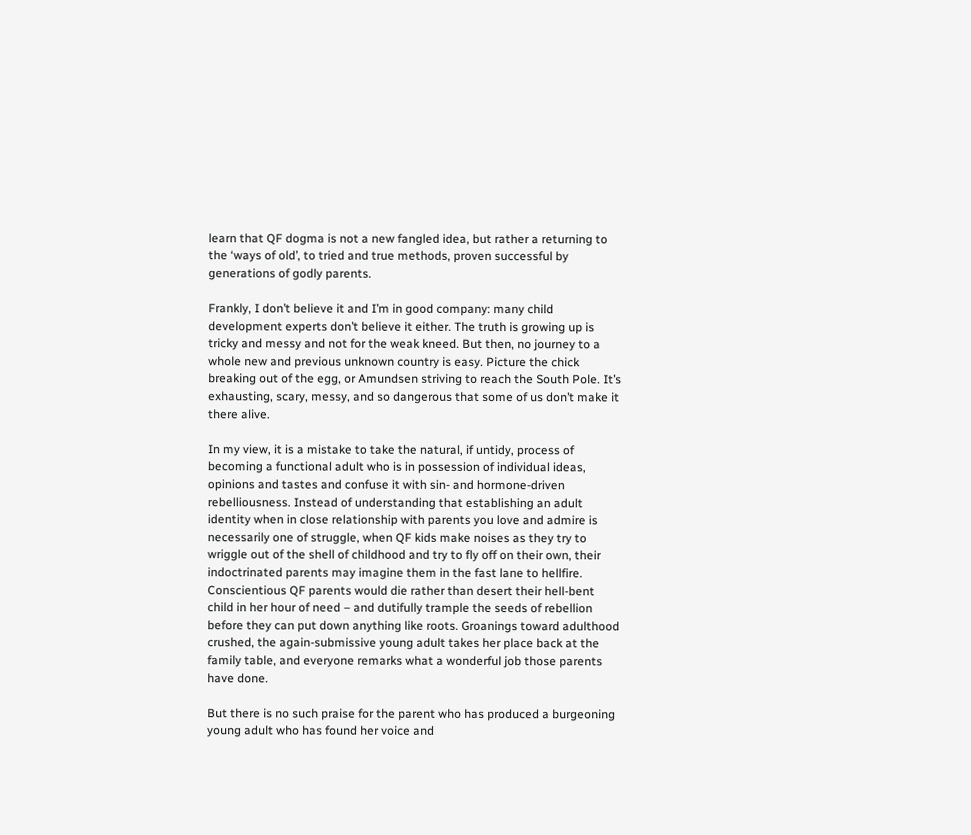learn that QF dogma is not a new fangled idea, but rather a returning to the ‘ways of old’, to tried and true methods, proven successful by generations of godly parents.

Frankly, I don’t believe it and I’m in good company: many child development experts don’t believe it either. The truth is growing up is tricky and messy and not for the weak kneed. But then, no journey to a whole new and previous unknown country is easy. Picture the chick breaking out of the egg, or Amundsen striving to reach the South Pole. It’s exhausting, scary, messy, and so dangerous that some of us don’t make it there alive.

In my view, it is a mistake to take the natural, if untidy, process of becoming a functional adult who is in possession of individual ideas, opinions and tastes and confuse it with sin- and hormone-driven rebelliousness. Instead of understanding that establishing an adult identity when in close relationship with parents you love and admire is necessarily one of struggle, when QF kids make noises as they try to wriggle out of the shell of childhood and try to fly off on their own, their indoctrinated parents may imagine them in the fast lane to hellfire. Conscientious QF parents would die rather than desert their hell-bent child in her hour of need – and dutifully trample the seeds of rebellion before they can put down anything like roots. Groanings toward adulthood crushed, the again-submissive young adult takes her place back at the family table, and everyone remarks what a wonderful job those parents have done.

But there is no such praise for the parent who has produced a burgeoning young adult who has found her voice and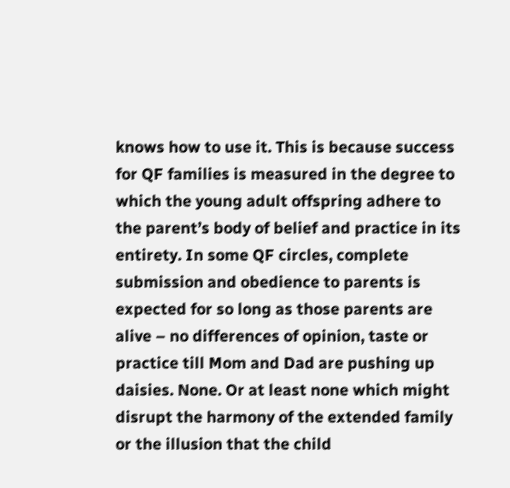knows how to use it. This is because success for QF families is measured in the degree to which the young adult offspring adhere to the parent’s body of belief and practice in its entirety. In some QF circles, complete submission and obedience to parents is expected for so long as those parents are alive – no differences of opinion, taste or practice till Mom and Dad are pushing up daisies. None. Or at least none which might disrupt the harmony of the extended family or the illusion that the child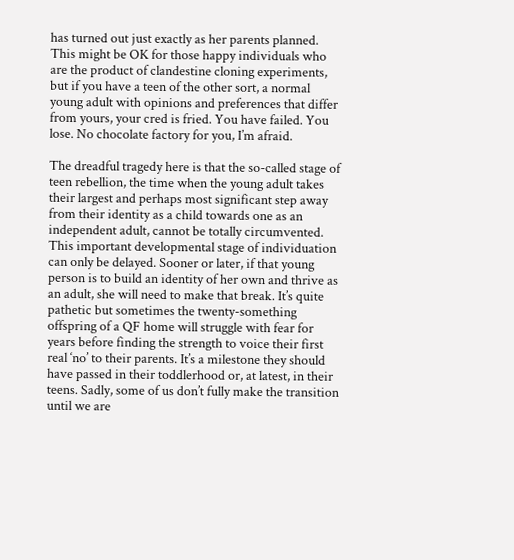has turned out just exactly as her parents planned. This might be OK for those happy individuals who are the product of clandestine cloning experiments, but if you have a teen of the other sort, a normal young adult with opinions and preferences that differ from yours, your cred is fried. You have failed. You lose. No chocolate factory for you, I’m afraid.

The dreadful tragedy here is that the so-called stage of teen rebellion, the time when the young adult takes their largest and perhaps most significant step away from their identity as a child towards one as an independent adult, cannot be totally circumvented. This important developmental stage of individuation can only be delayed. Sooner or later, if that young person is to build an identity of her own and thrive as an adult, she will need to make that break. It’s quite pathetic but sometimes the twenty-something offspring of a QF home will struggle with fear for years before finding the strength to voice their first real ‘no’ to their parents. It’s a milestone they should have passed in their toddlerhood or, at latest, in their teens. Sadly, some of us don’t fully make the transition until we are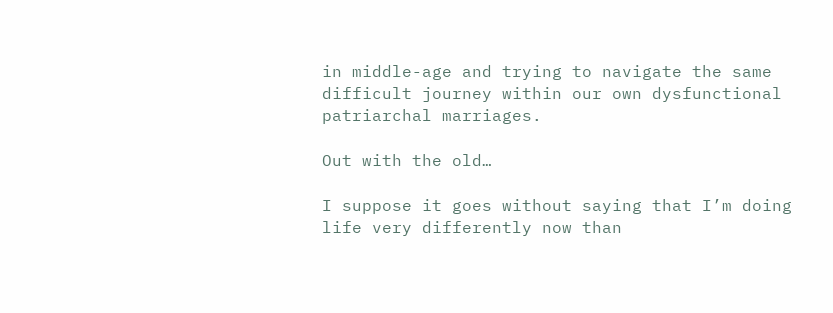in middle-age and trying to navigate the same difficult journey within our own dysfunctional patriarchal marriages.

Out with the old…

I suppose it goes without saying that I’m doing life very differently now than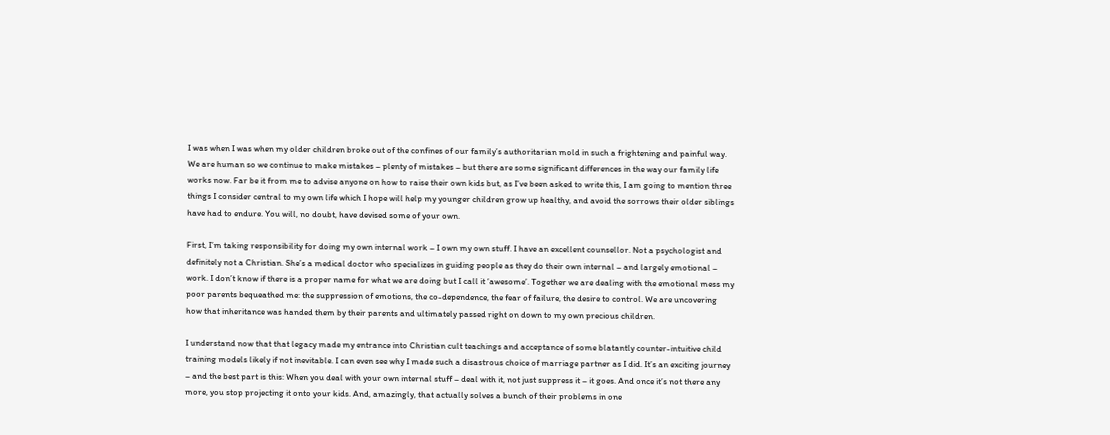I was when I was when my older children broke out of the confines of our family’s authoritarian mold in such a frightening and painful way. We are human so we continue to make mistakes – plenty of mistakes – but there are some significant differences in the way our family life works now. Far be it from me to advise anyone on how to raise their own kids but, as I’ve been asked to write this, I am going to mention three things I consider central to my own life which I hope will help my younger children grow up healthy, and avoid the sorrows their older siblings have had to endure. You will, no doubt, have devised some of your own.

First, I’m taking responsibility for doing my own internal work – I own my own stuff. I have an excellent counsellor. Not a psychologist and definitely not a Christian. She’s a medical doctor who specializes in guiding people as they do their own internal – and largely emotional – work. I don’t know if there is a proper name for what we are doing but I call it ‘awesome’. Together we are dealing with the emotional mess my poor parents bequeathed me: the suppression of emotions, the co-dependence, the fear of failure, the desire to control. We are uncovering how that inheritance was handed them by their parents and ultimately passed right on down to my own precious children.

I understand now that that legacy made my entrance into Christian cult teachings and acceptance of some blatantly counter-intuitive child training models likely if not inevitable. I can even see why I made such a disastrous choice of marriage partner as I did. It’s an exciting journey – and the best part is this: When you deal with your own internal stuff – deal with it, not just suppress it – it goes. And once it’s not there any more, you stop projecting it onto your kids. And, amazingly, that actually solves a bunch of their problems in one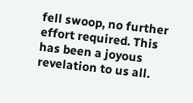fell swoop, no further effort required. This has been a joyous revelation to us all.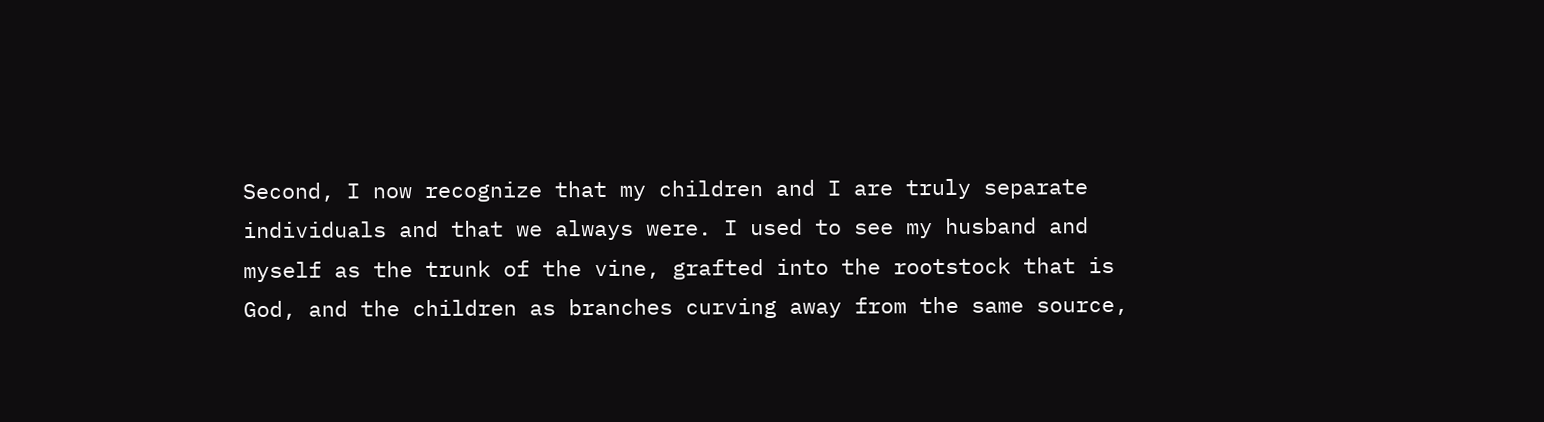Second, I now recognize that my children and I are truly separate individuals and that we always were. I used to see my husband and myself as the trunk of the vine, grafted into the rootstock that is God, and the children as branches curving away from the same source,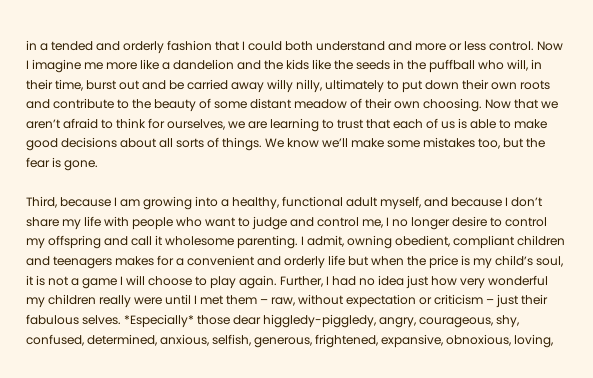in a tended and orderly fashion that I could both understand and more or less control. Now I imagine me more like a dandelion and the kids like the seeds in the puffball who will, in their time, burst out and be carried away willy nilly, ultimately to put down their own roots and contribute to the beauty of some distant meadow of their own choosing. Now that we aren’t afraid to think for ourselves, we are learning to trust that each of us is able to make good decisions about all sorts of things. We know we’ll make some mistakes too, but the fear is gone.

Third, because I am growing into a healthy, functional adult myself, and because I don’t share my life with people who want to judge and control me, I no longer desire to control my offspring and call it wholesome parenting. I admit, owning obedient, compliant children and teenagers makes for a convenient and orderly life but when the price is my child’s soul, it is not a game I will choose to play again. Further, I had no idea just how very wonderful my children really were until I met them – raw, without expectation or criticism – just their fabulous selves. *Especially* those dear higgledy-piggledy, angry, courageous, shy, confused, determined, anxious, selfish, generous, frightened, expansive, obnoxious, loving,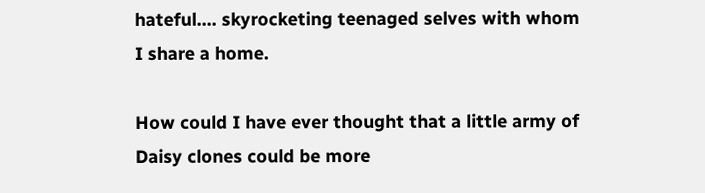hateful…. skyrocketing teenaged selves with whom I share a home.

How could I have ever thought that a little army of Daisy clones could be more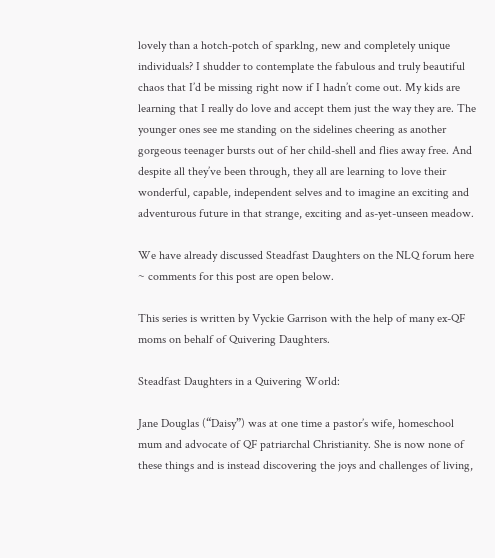lovely than a hotch-potch of sparklng, new and completely unique individuals? I shudder to contemplate the fabulous and truly beautiful chaos that I’d be missing right now if I hadn’t come out. My kids are learning that I really do love and accept them just the way they are. The younger ones see me standing on the sidelines cheering as another gorgeous teenager bursts out of her child-shell and flies away free. And despite all they’ve been through, they all are learning to love their wonderful, capable, independent selves and to imagine an exciting and adventurous future in that strange, exciting and as-yet-unseen meadow.

We have already discussed Steadfast Daughters on the NLQ forum here ~ comments for this post are open below.

This series is written by Vyckie Garrison with the help of many ex-QF moms on behalf of Quivering Daughters.

Steadfast Daughters in a Quivering World:

Jane Douglas (“Daisy”) was at one time a pastor’s wife, homeschool mum and advocate of QF patriarchal Christianity. She is now none of these things and is instead discovering the joys and challenges of living,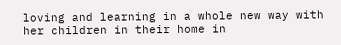loving and learning in a whole new way with her children in their home in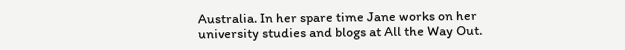Australia. In her spare time Jane works on her university studies and blogs at All the Way Out.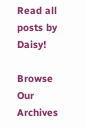Read all posts by Daisy!

Browse Our Archives